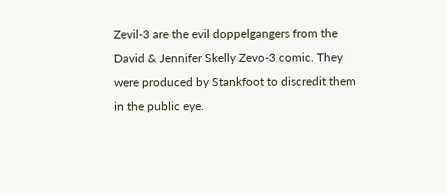Zevil-3 are the evil doppelgangers from the David & Jennifer Skelly Zevo-3 comic. They were produced by Stankfoot to discredit them in the public eye.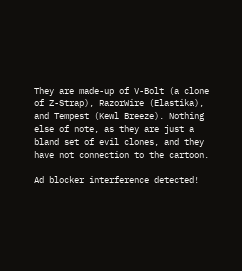They are made-up of V-Bolt (a clone of Z-Strap), RazorWire (Elastika), and Tempest (Kewl Breeze). Nothing else of note, as they are just a bland set of evil clones, and they have not connection to the cartoon.

Ad blocker interference detected!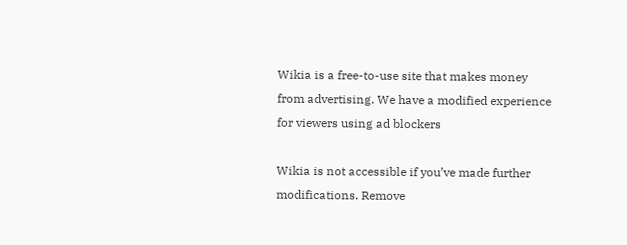Wikia is a free-to-use site that makes money from advertising. We have a modified experience for viewers using ad blockers

Wikia is not accessible if you’ve made further modifications. Remove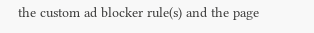the custom ad blocker rule(s) and the page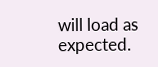will load as expected.